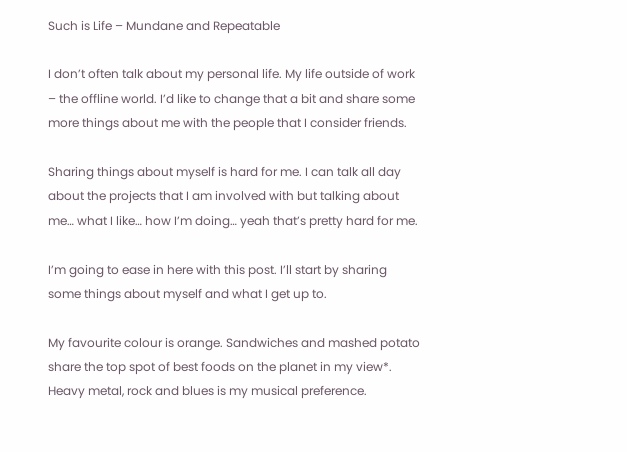Such is Life – Mundane and Repeatable

I don’t often talk about my personal life. My life outside of work – the offline world. I’d like to change that a bit and share some more things about me with the people that I consider friends.

Sharing things about myself is hard for me. I can talk all day about the projects that I am involved with but talking about me… what I like… how I’m doing… yeah that’s pretty hard for me.

I’m going to ease in here with this post. I’ll start by sharing some things about myself and what I get up to.

My favourite colour is orange. Sandwiches and mashed potato share the top spot of best foods on the planet in my view*. Heavy metal, rock and blues is my musical preference.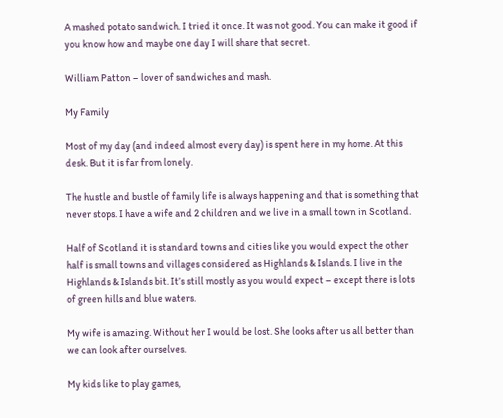A mashed potato sandwich. I tried it once. It was not good. You can make it good if you know how and maybe one day I will share that secret.

William Patton – lover of sandwiches and mash.

My Family

Most of my day (and indeed almost every day) is spent here in my home. At this desk. But it is far from lonely.

The hustle and bustle of family life is always happening and that is something that never stops. I have a wife and 2 children and we live in a small town in Scotland.

Half of Scotland it is standard towns and cities like you would expect the other half is small towns and villages considered as Highlands & Islands. I live in the Highlands & Islands bit. It’s still mostly as you would expect – except there is lots of green hills and blue waters.

My wife is amazing. Without her I would be lost. She looks after us all better than we can look after ourselves.

My kids like to play games,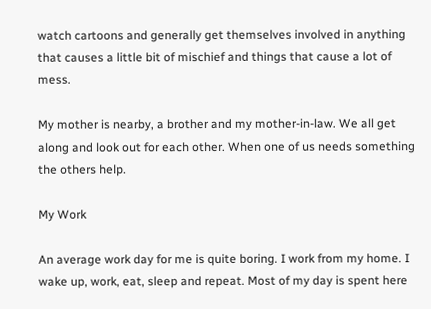watch cartoons and generally get themselves involved in anything that causes a little bit of mischief and things that cause a lot of mess.

My mother is nearby, a brother and my mother-in-law. We all get along and look out for each other. When one of us needs something the others help.

My Work

An average work day for me is quite boring. I work from my home. I wake up, work, eat, sleep and repeat. Most of my day is spent here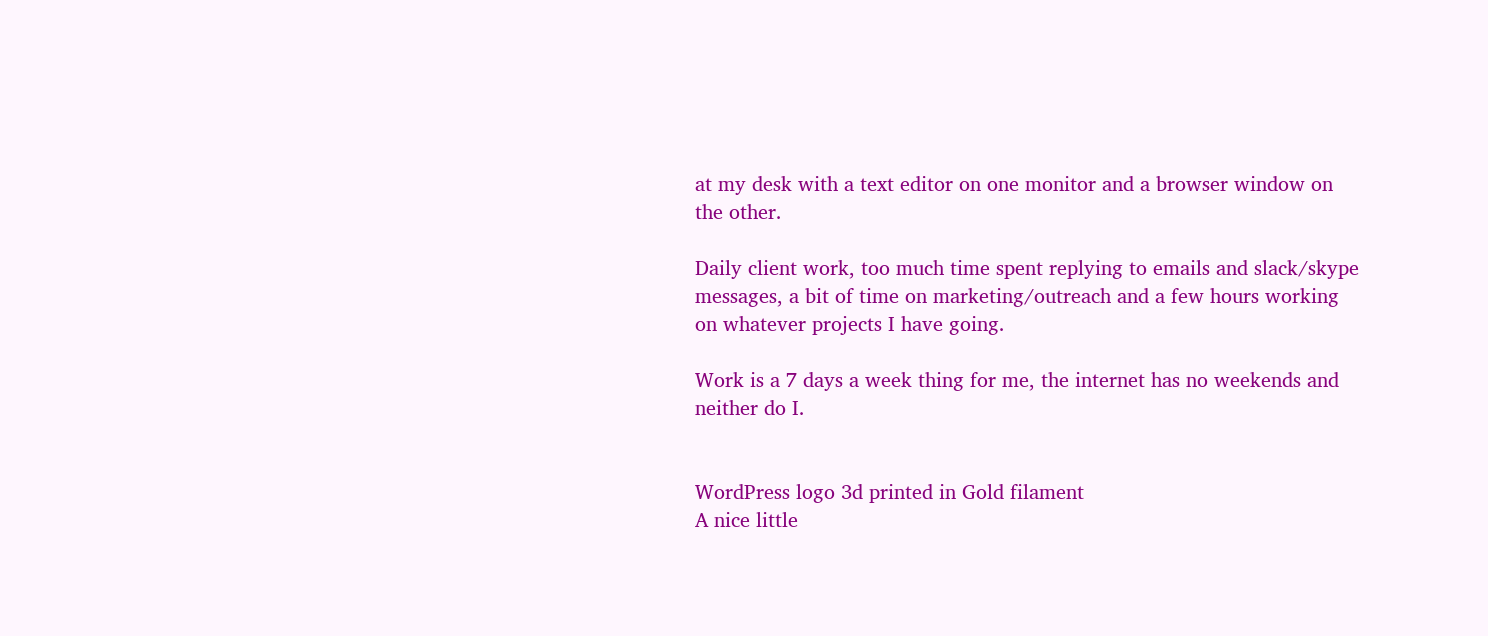at my desk with a text editor on one monitor and a browser window on the other.

Daily client work, too much time spent replying to emails and slack/skype messages, a bit of time on marketing/outreach and a few hours working on whatever projects I have going.

Work is a 7 days a week thing for me, the internet has no weekends and neither do I.


WordPress logo 3d printed in Gold filament
A nice little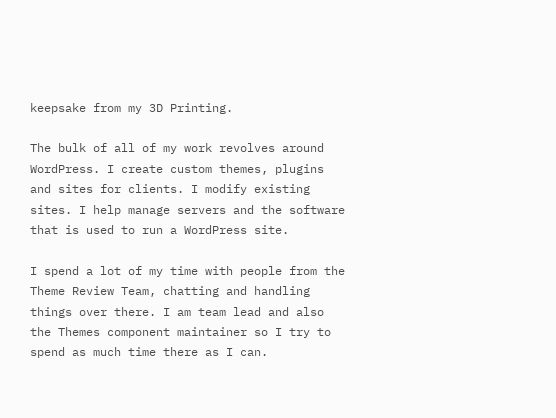keepsake from my 3D Printing.

The bulk of all of my work revolves around WordPress. I create custom themes, plugins and sites for clients. I modify existing sites. I help manage servers and the software that is used to run a WordPress site.

I spend a lot of my time with people from the Theme Review Team, chatting and handling things over there. I am team lead and also the Themes component maintainer so I try to spend as much time there as I can.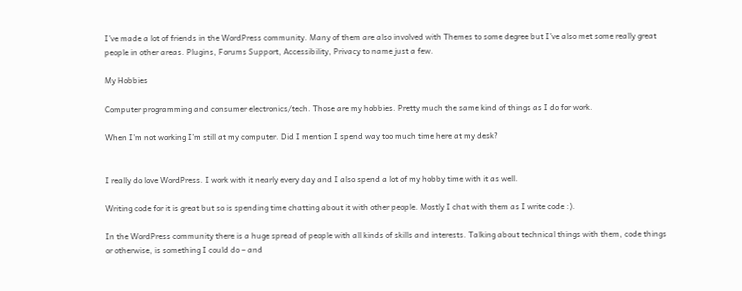I’ve made a lot of friends in the WordPress community. Many of them are also involved with Themes to some degree but I’ve also met some really great people in other areas. Plugins, Forums Support, Accessibility, Privacy to name just a few.

My Hobbies

Computer programming and consumer electronics/tech. Those are my hobbies. Pretty much the same kind of things as I do for work.

When I’m not working I’m still at my computer. Did I mention I spend way too much time here at my desk?


I really do love WordPress. I work with it nearly every day and I also spend a lot of my hobby time with it as well.

Writing code for it is great but so is spending time chatting about it with other people. Mostly I chat with them as I write code :).

In the WordPress community there is a huge spread of people with all kinds of skills and interests. Talking about technical things with them, code things or otherwise, is something I could do – and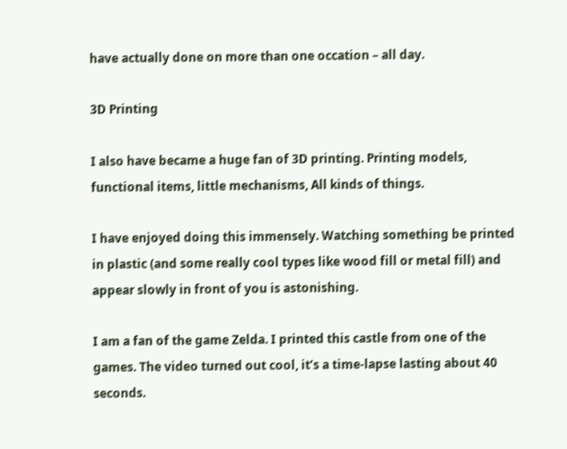have actually done on more than one occation – all day.

3D Printing

I also have became a huge fan of 3D printing. Printing models, functional items, little mechanisms, All kinds of things.

I have enjoyed doing this immensely. Watching something be printed in plastic (and some really cool types like wood fill or metal fill) and appear slowly in front of you is astonishing.

I am a fan of the game Zelda. I printed this castle from one of the games. The video turned out cool, it’s a time-lapse lasting about 40 seconds.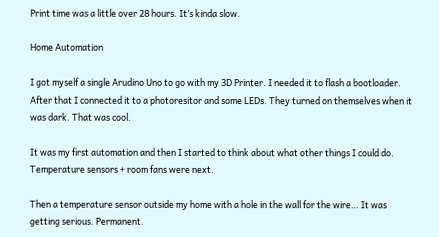Print time was a little over 28 hours. It’s kinda slow.

Home Automation

I got myself a single Arudino Uno to go with my 3D Printer. I needed it to flash a bootloader. After that I connected it to a photoresitor and some LEDs. They turned on themselves when it was dark. That was cool.

It was my first automation and then I started to think about what other things I could do. Temperature sensors + room fans were next.

Then a temperature sensor outside my home with a hole in the wall for the wire… It was getting serious. Permanent.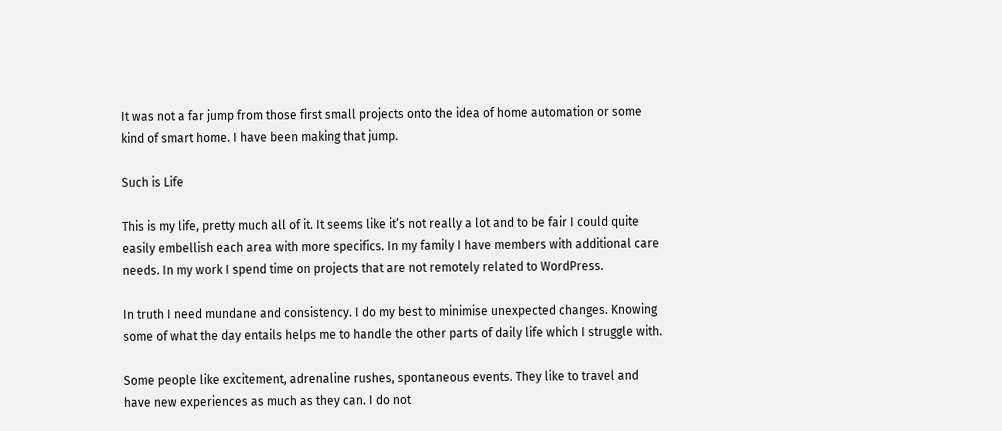It was not a far jump from those first small projects onto the idea of home automation or some kind of smart home. I have been making that jump.

Such is Life

This is my life, pretty much all of it. It seems like it’s not really a lot and to be fair I could quite easily embellish each area with more specifics. In my family I have members with additional care needs. In my work I spend time on projects that are not remotely related to WordPress.

In truth I need mundane and consistency. I do my best to minimise unexpected changes. Knowing some of what the day entails helps me to handle the other parts of daily life which I struggle with.

Some people like excitement, adrenaline rushes, spontaneous events. They like to travel and have new experiences as much as they can. I do not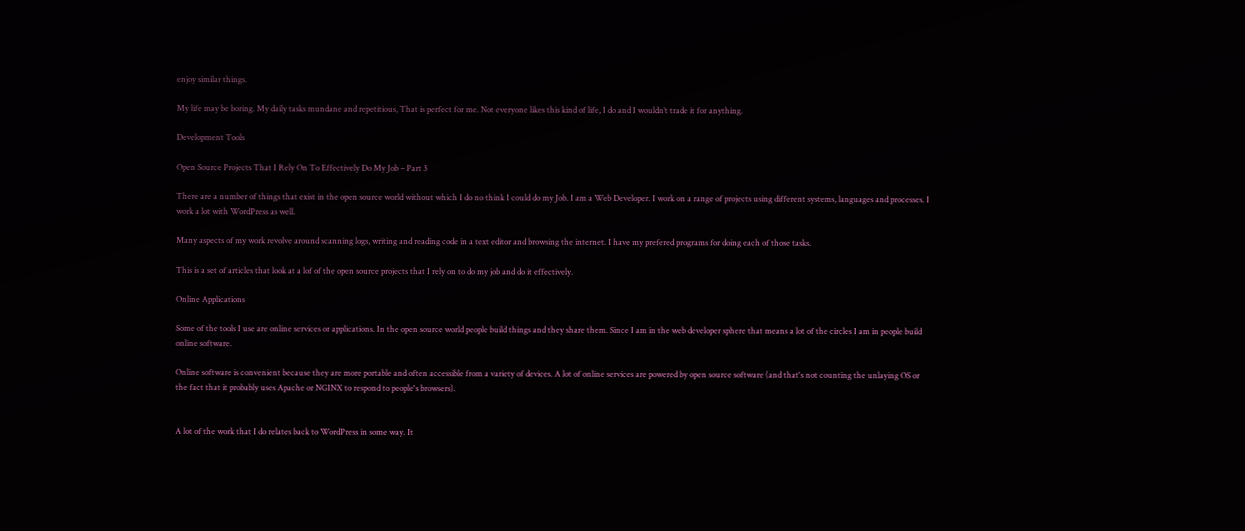enjoy similar things.

My life may be boring. My daily tasks mundane and repetitious, That is perfect for me. Not everyone likes this kind of life, I do and I wouldn’t trade it for anything.

Development Tools

Open Source Projects That I Rely On To Effectively Do My Job – Part 3

There are a number of things that exist in the open source world without which I do no think I could do my Job. I am a Web Developer. I work on a range of projects using different systems, languages and processes. I work a lot with WordPress as well.

Many aspects of my work revolve around scanning logs, writing and reading code in a text editor and browsing the internet. I have my prefered programs for doing each of those tasks.

This is a set of articles that look at a lof of the open source projects that I rely on to do my job and do it effectively.

Online Applications

Some of the tools I use are online services or applications. In the open source world people build things and they share them. Since I am in the web developer sphere that means a lot of the circles I am in people build online software.

Online software is convenient because they are more portable and often accessible from a variety of devices. A lot of online services are powered by open source software (and that's not counting the unlaying OS or the fact that it probably uses Apache or NGINX to respond to people's browsers).


A lot of the work that I do relates back to WordPress in some way. It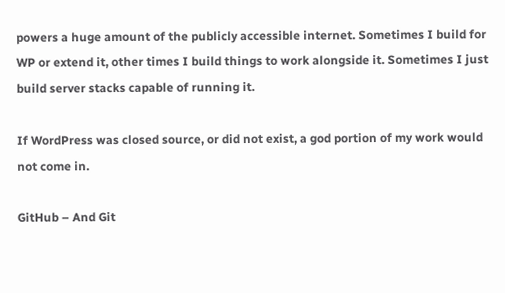powers a huge amount of the publicly accessible internet. Sometimes I build for WP or extend it, other times I build things to work alongside it. Sometimes I just build server stacks capable of running it.

If WordPress was closed source, or did not exist, a god portion of my work would not come in.

GitHub – And Git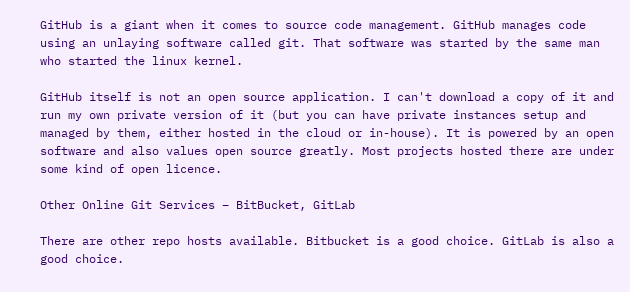GitHub is a giant when it comes to source code management. GitHub manages code using an unlaying software called git. That software was started by the same man who started the linux kernel.

GitHub itself is not an open source application. I can't download a copy of it and run my own private version of it (but you can have private instances setup and managed by them, either hosted in the cloud or in-house). It is powered by an open software and also values open source greatly. Most projects hosted there are under some kind of open licence.

Other Online Git Services – BitBucket, GitLab

There are other repo hosts available. Bitbucket is a good choice. GitLab is also a good choice.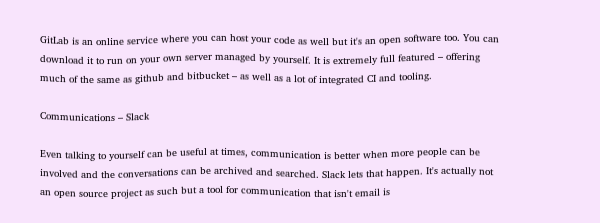GitLab is an online service where you can host your code as well but it's an open software too. You can download it to run on your own server managed by yourself. It is extremely full featured – offering much of the same as github and bitbucket – as well as a lot of integrated CI and tooling.

Communications – Slack

Even talking to yourself can be useful at times, communication is better when more people can be involved and the conversations can be archived and searched. Slack lets that happen. It's actually not an open source project as such but a tool for communication that isn't email is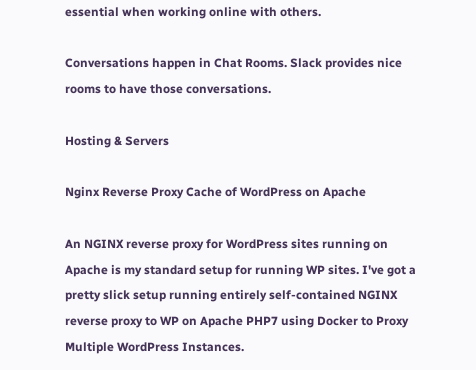essential when working online with others.

Conversations happen in Chat Rooms. Slack provides nice rooms to have those conversations.

Hosting & Servers

Nginx Reverse Proxy Cache of WordPress on Apache

An NGINX reverse proxy for WordPress sites running on Apache is my standard setup for running WP sites. I've got a pretty slick setup running entirely self-contained NGINX reverse proxy to WP on Apache PHP7 using Docker to Proxy Multiple WordPress Instances.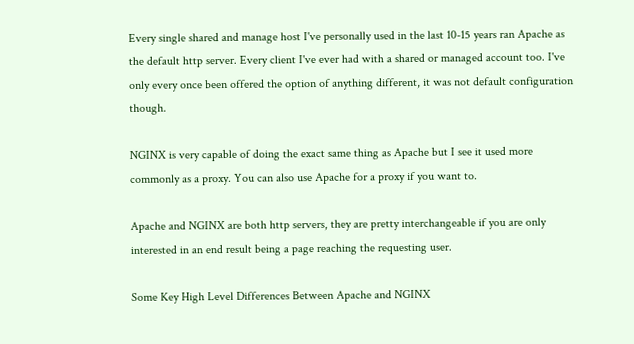Every single shared and manage host I've personally used in the last 10-15 years ran Apache as the default http server. Every client I've ever had with a shared or managed account too. I've only every once been offered the option of anything different, it was not default configuration though.

NGINX is very capable of doing the exact same thing as Apache but I see it used more commonly as a proxy. You can also use Apache for a proxy if you want to.

Apache and NGINX are both http servers, they are pretty interchangeable if you are only interested in an end result being a page reaching the requesting user.

Some Key High Level Differences Between Apache and NGINX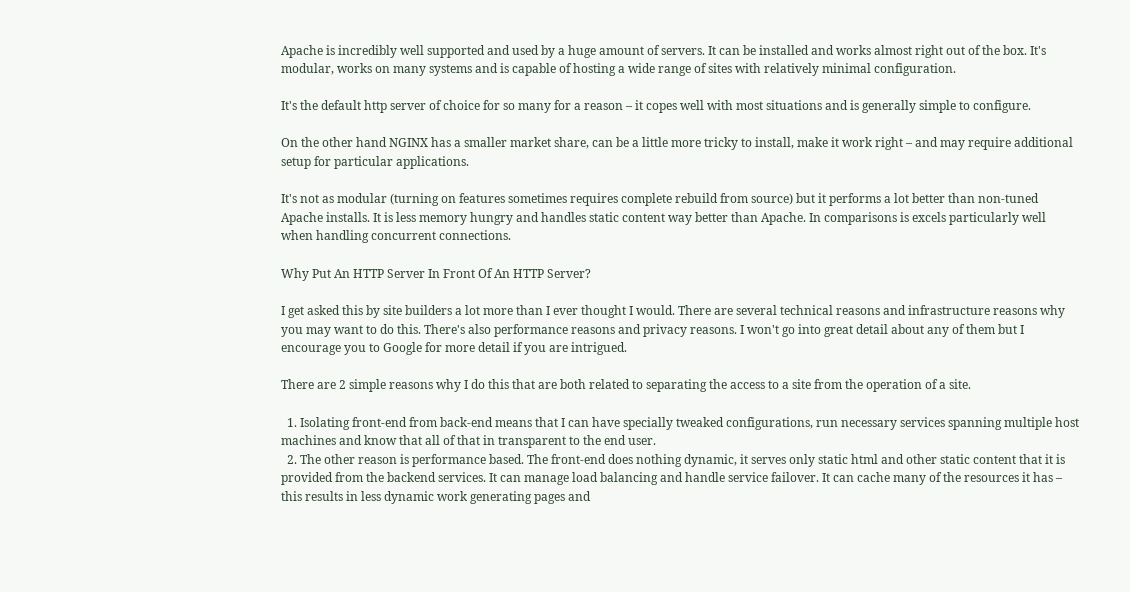Apache is incredibly well supported and used by a huge amount of servers. It can be installed and works almost right out of the box. It's modular, works on many systems and is capable of hosting a wide range of sites with relatively minimal configuration.

It's the default http server of choice for so many for a reason – it copes well with most situations and is generally simple to configure.

On the other hand NGINX has a smaller market share, can be a little more tricky to install, make it work right – and may require additional setup for particular applications.

It's not as modular (turning on features sometimes requires complete rebuild from source) but it performs a lot better than non-tuned Apache installs. It is less memory hungry and handles static content way better than Apache. In comparisons is excels particularly well when handling concurrent connections.

Why Put An HTTP Server In Front Of An HTTP Server?

I get asked this by site builders a lot more than I ever thought I would. There are several technical reasons and infrastructure reasons why you may want to do this. There's also performance reasons and privacy reasons. I won't go into great detail about any of them but I encourage you to Google for more detail if you are intrigued.

There are 2 simple reasons why I do this that are both related to separating the access to a site from the operation of a site.

  1. Isolating front-end from back-end means that I can have specially tweaked configurations, run necessary services spanning multiple host machines and know that all of that in transparent to the end user.
  2. The other reason is performance based. The front-end does nothing dynamic, it serves only static html and other static content that it is provided from the backend services. It can manage load balancing and handle service failover. It can cache many of the resources it has – this results in less dynamic work generating pages and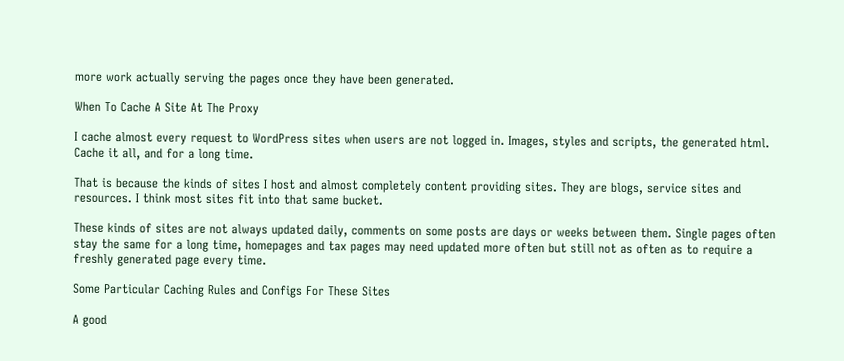more work actually serving the pages once they have been generated.

When To Cache A Site At The Proxy

I cache almost every request to WordPress sites when users are not logged in. Images, styles and scripts, the generated html. Cache it all, and for a long time.

That is because the kinds of sites I host and almost completely content providing sites. They are blogs, service sites and resources. I think most sites fit into that same bucket.

These kinds of sites are not always updated daily, comments on some posts are days or weeks between them. Single pages often stay the same for a long time, homepages and tax pages may need updated more often but still not as often as to require a freshly generated page every time.

Some Particular Caching Rules and Configs For These Sites

A good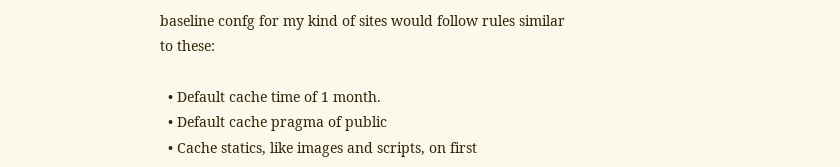baseline confg for my kind of sites would follow rules similar to these:

  • Default cache time of 1 month.
  • Default cache pragma of public
  • Cache statics, like images and scripts, on first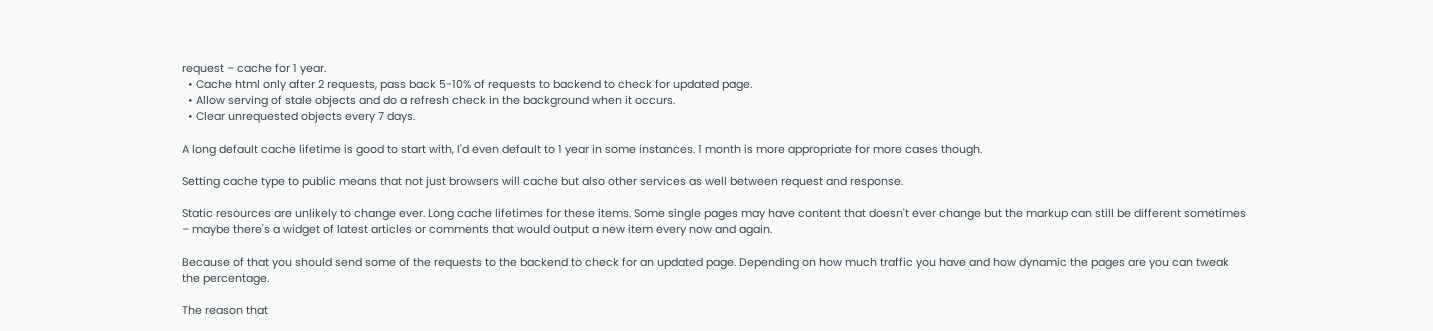request – cache for 1 year.
  • Cache html only after 2 requests, pass back 5-10% of requests to backend to check for updated page.
  • Allow serving of stale objects and do a refresh check in the background when it occurs.
  • Clear unrequested objects every 7 days.

A long default cache lifetime is good to start with, I'd even default to 1 year in some instances. 1 month is more appropriate for more cases though.

Setting cache type to public means that not just browsers will cache but also other services as well between request and response.

Static resources are unlikely to change ever. Long cache lifetimes for these items. Some single pages may have content that doesn't ever change but the markup can still be different sometimes – maybe there's a widget of latest articles or comments that would output a new item every now and again.

Because of that you should send some of the requests to the backend to check for an updated page. Depending on how much traffic you have and how dynamic the pages are you can tweak the percentage.

The reason that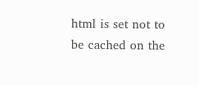html is set not to be cached on the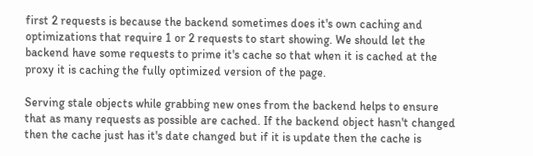first 2 requests is because the backend sometimes does it's own caching and optimizations that require 1 or 2 requests to start showing. We should let the backend have some requests to prime it's cache so that when it is cached at the proxy it is caching the fully optimized version of the page.

Serving stale objects while grabbing new ones from the backend helps to ensure that as many requests as possible are cached. If the backend object hasn't changed then the cache just has it's date changed but if it is update then the cache is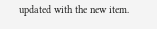updated with the new item.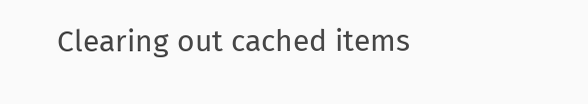Clearing out cached items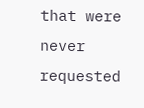that were never requested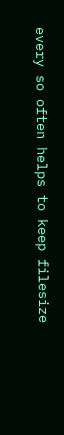every so often helps to keep filesize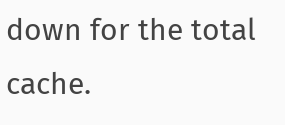down for the total cache.